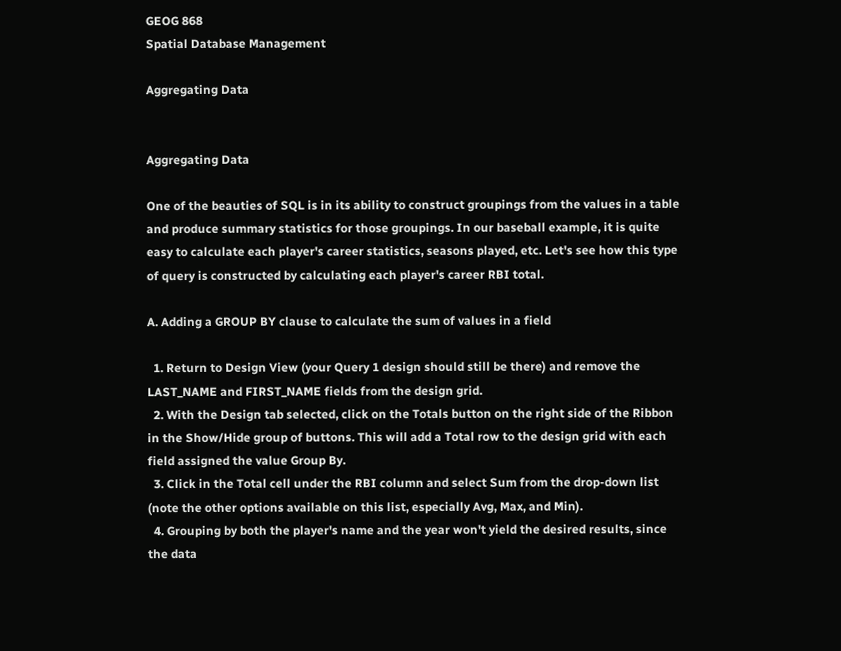GEOG 868
Spatial Database Management

Aggregating Data


Aggregating Data

One of the beauties of SQL is in its ability to construct groupings from the values in a table and produce summary statistics for those groupings. In our baseball example, it is quite easy to calculate each player's career statistics, seasons played, etc. Let's see how this type of query is constructed by calculating each player's career RBI total.

A. Adding a GROUP BY clause to calculate the sum of values in a field

  1. Return to Design View (your Query 1 design should still be there) and remove the LAST_NAME and FIRST_NAME fields from the design grid.
  2. With the Design tab selected, click on the Totals button on the right side of the Ribbon in the Show/Hide group of buttons. This will add a Total row to the design grid with each field assigned the value Group By.
  3. Click in the Total cell under the RBI column and select Sum from the drop-down list (note the other options available on this list, especially Avg, Max, and Min).
  4. Grouping by both the player's name and the year won't yield the desired results, since the data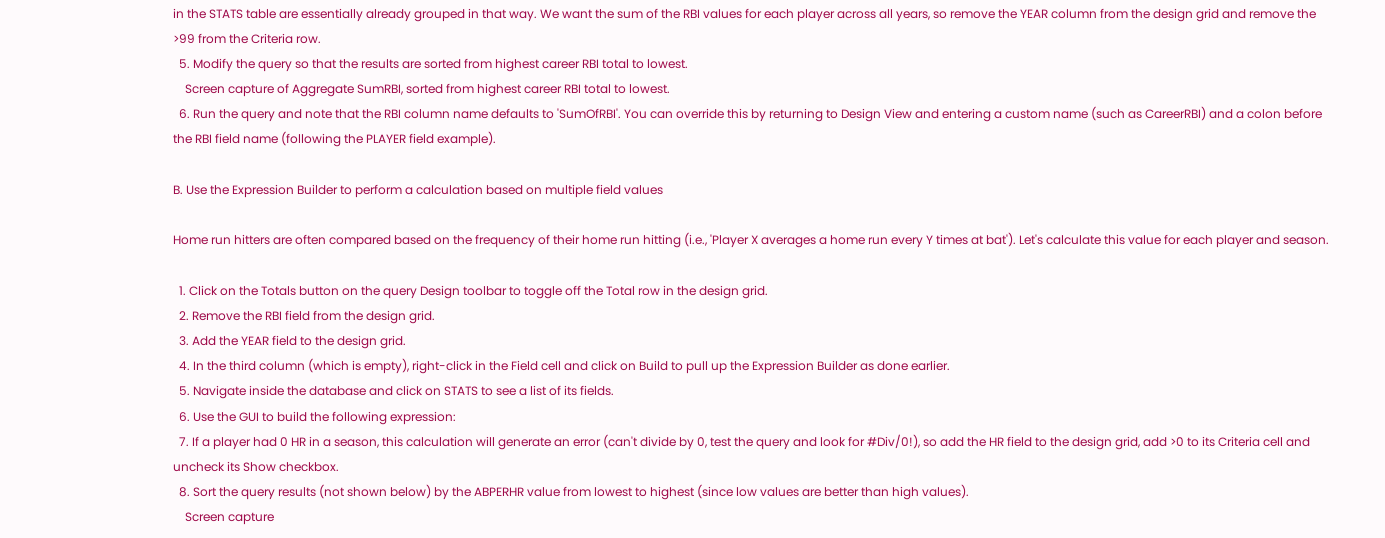in the STATS table are essentially already grouped in that way. We want the sum of the RBI values for each player across all years, so remove the YEAR column from the design grid and remove the >99 from the Criteria row.
  5. Modify the query so that the results are sorted from highest career RBI total to lowest.
    Screen capture of Aggregate SumRBI, sorted from highest career RBI total to lowest.
  6. Run the query and note that the RBI column name defaults to 'SumOfRBI'. You can override this by returning to Design View and entering a custom name (such as CareerRBI) and a colon before the RBI field name (following the PLAYER field example).

B. Use the Expression Builder to perform a calculation based on multiple field values

Home run hitters are often compared based on the frequency of their home run hitting (i.e., 'Player X averages a home run every Y times at bat'). Let's calculate this value for each player and season.

  1. Click on the Totals button on the query Design toolbar to toggle off the Total row in the design grid.
  2. Remove the RBI field from the design grid.
  3. Add the YEAR field to the design grid.
  4. In the third column (which is empty), right-click in the Field cell and click on Build to pull up the Expression Builder as done earlier.
  5. Navigate inside the database and click on STATS to see a list of its fields.
  6. Use the GUI to build the following expression:
  7. If a player had 0 HR in a season, this calculation will generate an error (can't divide by 0, test the query and look for #Div/0!), so add the HR field to the design grid, add >0 to its Criteria cell and uncheck its Show checkbox.
  8. Sort the query results (not shown below) by the ABPERHR value from lowest to highest (since low values are better than high values).
    Screen capture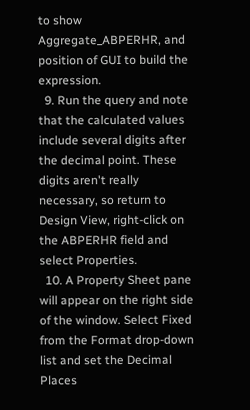to show Aggregate_ABPERHR, and position of GUI to build the expression.
  9. Run the query and note that the calculated values include several digits after the decimal point. These digits aren't really necessary, so return to Design View, right-click on the ABPERHR field and select Properties.
  10. A Property Sheet pane will appear on the right side of the window. Select Fixed from the Format drop-down list and set the Decimal Places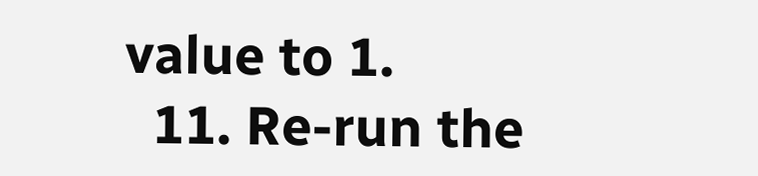value to 1.
  11. Re-run the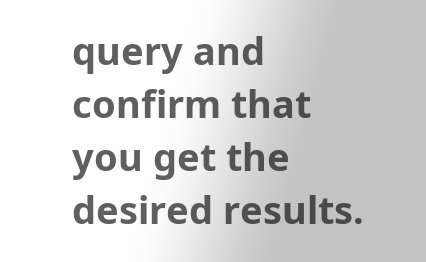query and confirm that you get the desired results.